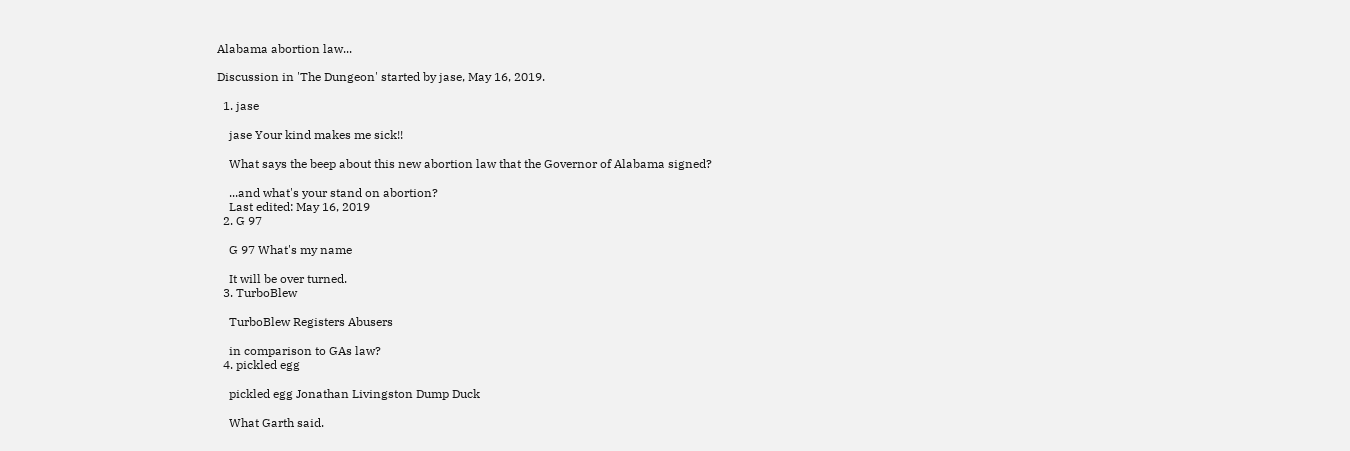Alabama abortion law...

Discussion in 'The Dungeon' started by jase, May 16, 2019.

  1. jase

    jase Your kind makes me sick!!

    What says the beep about this new abortion law that the Governor of Alabama signed?

    ...and what's your stand on abortion?
    Last edited: May 16, 2019
  2. G 97

    G 97 What's my name

    It will be over turned.
  3. TurboBlew

    TurboBlew Registers Abusers

    in comparison to GAs law?
  4. pickled egg

    pickled egg Jonathan Livingston Dump Duck

    What Garth said.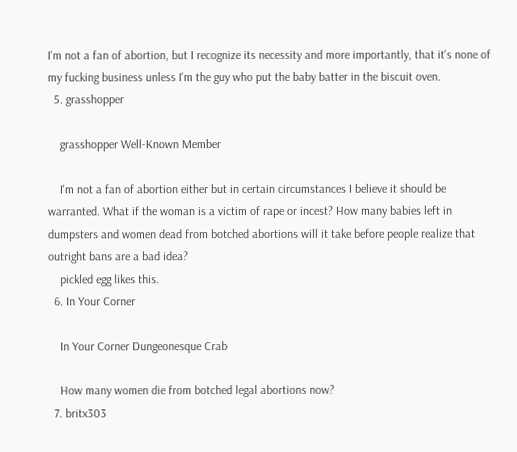I'm not a fan of abortion, but I recognize its necessity and more importantly, that it's none of my fucking business unless I'm the guy who put the baby batter in the biscuit oven.
  5. grasshopper

    grasshopper Well-Known Member

    I'm not a fan of abortion either but in certain circumstances I believe it should be warranted. What if the woman is a victim of rape or incest? How many babies left in dumpsters and women dead from botched abortions will it take before people realize that outright bans are a bad idea?
    pickled egg likes this.
  6. In Your Corner

    In Your Corner Dungeonesque Crab

    How many women die from botched legal abortions now?
  7. britx303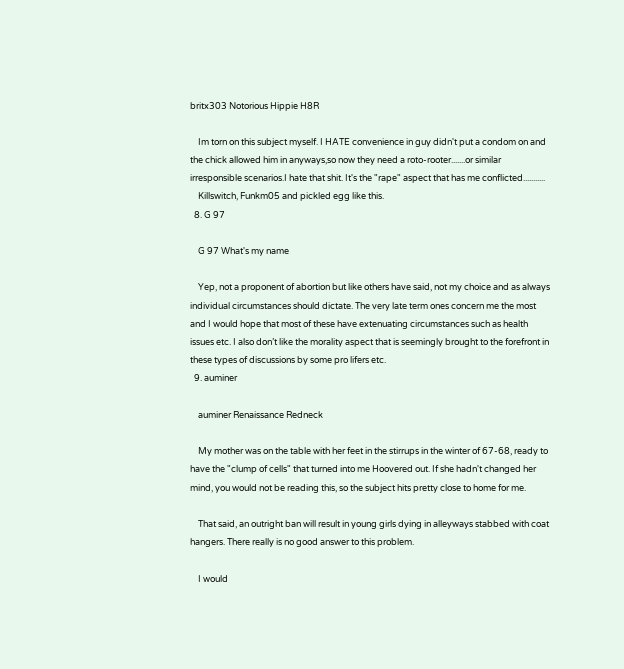britx303 Notorious Hippie H8R

    Im torn on this subject myself. I HATE convenience in guy didn't put a condom on and the chick allowed him in anyways,so now they need a roto-rooter.......or similar irresponsible scenarios.I hate that shit. It's the "rape" aspect that has me conflicted...........
    Killswitch, Funkm05 and pickled egg like this.
  8. G 97

    G 97 What's my name

    Yep, not a proponent of abortion but like others have said, not my choice and as always individual circumstances should dictate. The very late term ones concern me the most and I would hope that most of these have extenuating circumstances such as health issues etc. I also don’t like the morality aspect that is seemingly brought to the forefront in these types of discussions by some pro lifers etc.
  9. auminer

    auminer Renaissance Redneck

    My mother was on the table with her feet in the stirrups in the winter of 67-68, ready to have the "clump of cells" that turned into me Hoovered out. If she hadn't changed her mind, you would not be reading this, so the subject hits pretty close to home for me.

    That said, an outright ban will result in young girls dying in alleyways stabbed with coat hangers. There really is no good answer to this problem.

    I would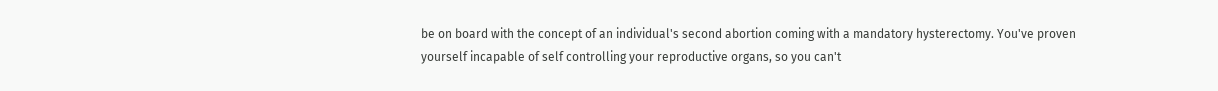be on board with the concept of an individual's second abortion coming with a mandatory hysterectomy. You've proven yourself incapable of self controlling your reproductive organs, so you can't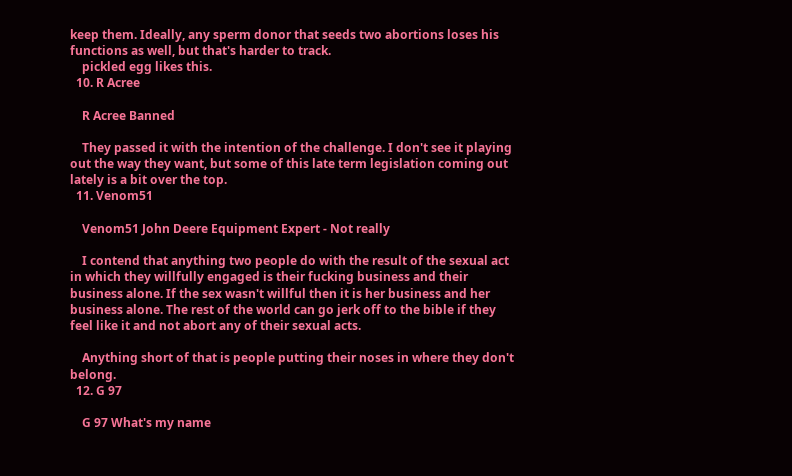keep them. Ideally, any sperm donor that seeds two abortions loses his functions as well, but that's harder to track.
    pickled egg likes this.
  10. R Acree

    R Acree Banned

    They passed it with the intention of the challenge. I don't see it playing out the way they want, but some of this late term legislation coming out lately is a bit over the top.
  11. Venom51

    Venom51 John Deere Equipment Expert - Not really

    I contend that anything two people do with the result of the sexual act in which they willfully engaged is their fucking business and their business alone. If the sex wasn't willful then it is her business and her business alone. The rest of the world can go jerk off to the bible if they feel like it and not abort any of their sexual acts.

    Anything short of that is people putting their noses in where they don't belong.
  12. G 97

    G 97 What's my name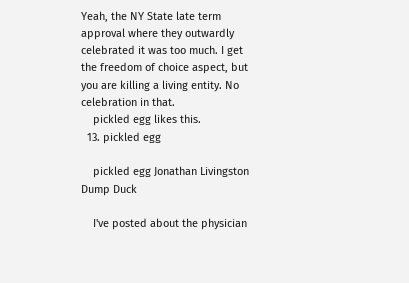Yeah, the NY State late term approval where they outwardly celebrated it was too much. I get the freedom of choice aspect, but you are killing a living entity. No celebration in that.
    pickled egg likes this.
  13. pickled egg

    pickled egg Jonathan Livingston Dump Duck

    I've posted about the physician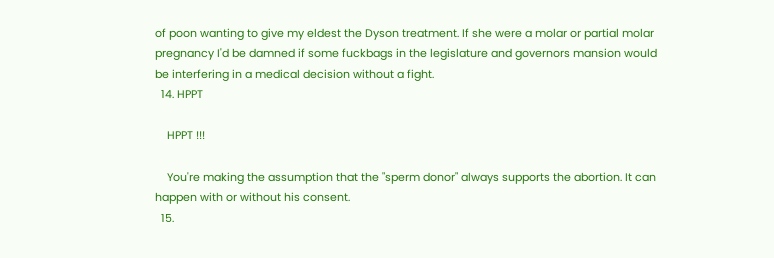of poon wanting to give my eldest the Dyson treatment. If she were a molar or partial molar pregnancy I'd be damned if some fuckbags in the legislature and governors mansion would be interfering in a medical decision without a fight.
  14. HPPT

    HPPT !!!

    You're making the assumption that the "sperm donor" always supports the abortion. It can happen with or without his consent.
  15.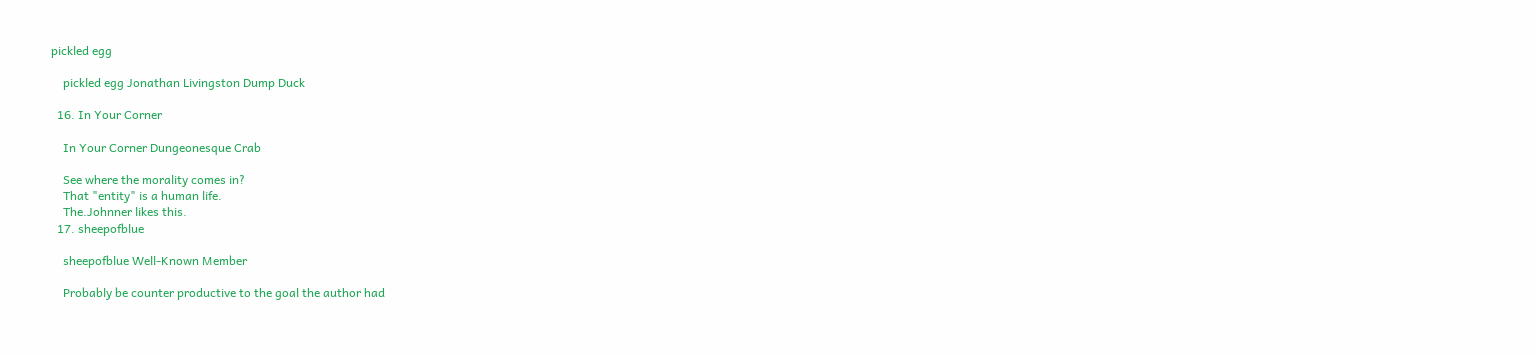pickled egg

    pickled egg Jonathan Livingston Dump Duck

  16. In Your Corner

    In Your Corner Dungeonesque Crab

    See where the morality comes in?
    That "entity" is a human life.
    The.Johnner likes this.
  17. sheepofblue

    sheepofblue Well-Known Member

    Probably be counter productive to the goal the author had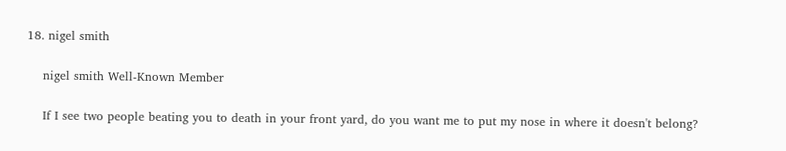18. nigel smith

    nigel smith Well-Known Member

    If I see two people beating you to death in your front yard, do you want me to put my nose in where it doesn't belong?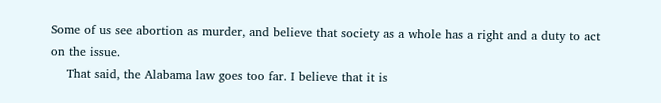Some of us see abortion as murder, and believe that society as a whole has a right and a duty to act on the issue.
    That said, the Alabama law goes too far. I believe that it is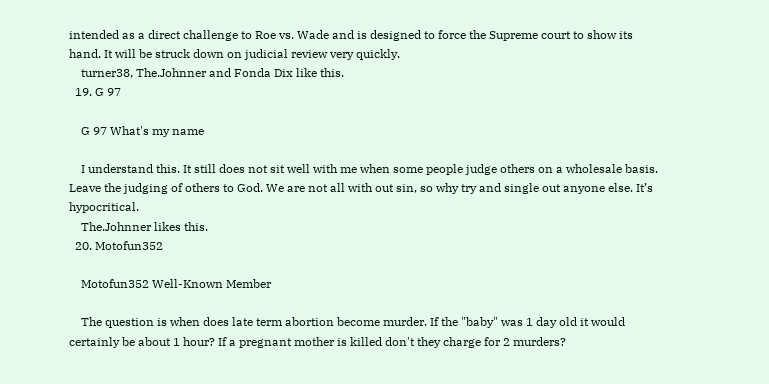intended as a direct challenge to Roe vs. Wade and is designed to force the Supreme court to show its hand. It will be struck down on judicial review very quickly.
    turner38, The.Johnner and Fonda Dix like this.
  19. G 97

    G 97 What's my name

    I understand this. It still does not sit well with me when some people judge others on a wholesale basis. Leave the judging of others to God. We are not all with out sin, so why try and single out anyone else. It’s hypocritical.
    The.Johnner likes this.
  20. Motofun352

    Motofun352 Well-Known Member

    The question is when does late term abortion become murder. If the "baby" was 1 day old it would certainly be about 1 hour? If a pregnant mother is killed don't they charge for 2 murders?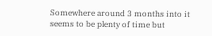Somewhere around 3 months into it seems to be plenty of time but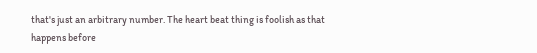that's just an arbitrary number. The heart beat thing is foolish as that happens before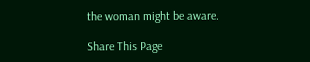the woman might be aware.

Share This Page